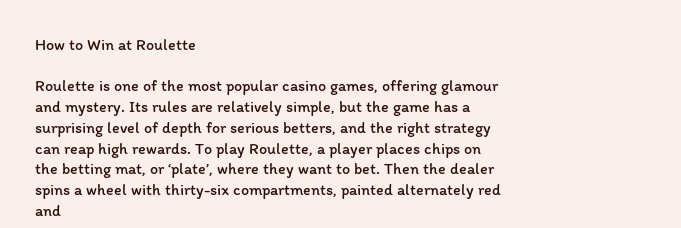How to Win at Roulette

Roulette is one of the most popular casino games, offering glamour and mystery. Its rules are relatively simple, but the game has a surprising level of depth for serious betters, and the right strategy can reap high rewards. To play Roulette, a player places chips on the betting mat, or ‘plate’, where they want to bet. Then the dealer spins a wheel with thirty-six compartments, painted alternately red and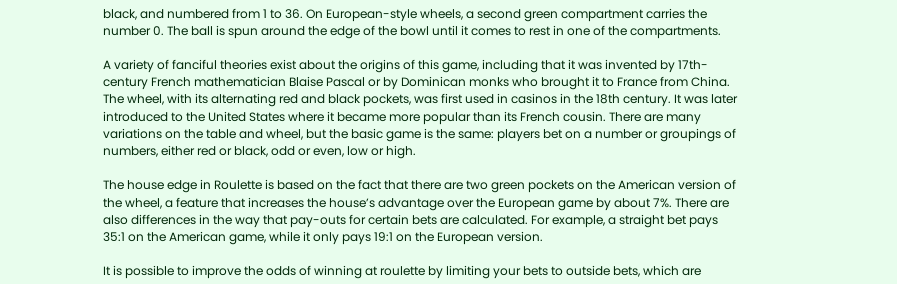black, and numbered from 1 to 36. On European-style wheels, a second green compartment carries the number 0. The ball is spun around the edge of the bowl until it comes to rest in one of the compartments.

A variety of fanciful theories exist about the origins of this game, including that it was invented by 17th-century French mathematician Blaise Pascal or by Dominican monks who brought it to France from China. The wheel, with its alternating red and black pockets, was first used in casinos in the 18th century. It was later introduced to the United States where it became more popular than its French cousin. There are many variations on the table and wheel, but the basic game is the same: players bet on a number or groupings of numbers, either red or black, odd or even, low or high.

The house edge in Roulette is based on the fact that there are two green pockets on the American version of the wheel, a feature that increases the house’s advantage over the European game by about 7%. There are also differences in the way that pay-outs for certain bets are calculated. For example, a straight bet pays 35:1 on the American game, while it only pays 19:1 on the European version.

It is possible to improve the odds of winning at roulette by limiting your bets to outside bets, which are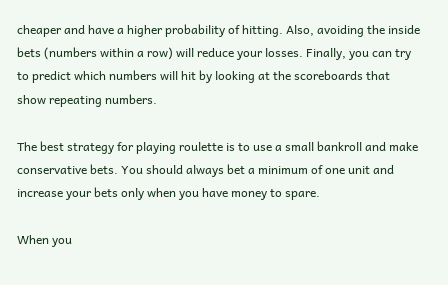cheaper and have a higher probability of hitting. Also, avoiding the inside bets (numbers within a row) will reduce your losses. Finally, you can try to predict which numbers will hit by looking at the scoreboards that show repeating numbers.

The best strategy for playing roulette is to use a small bankroll and make conservative bets. You should always bet a minimum of one unit and increase your bets only when you have money to spare.

When you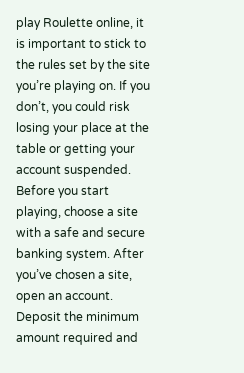play Roulette online, it is important to stick to the rules set by the site you’re playing on. If you don’t, you could risk losing your place at the table or getting your account suspended. Before you start playing, choose a site with a safe and secure banking system. After you’ve chosen a site, open an account. Deposit the minimum amount required and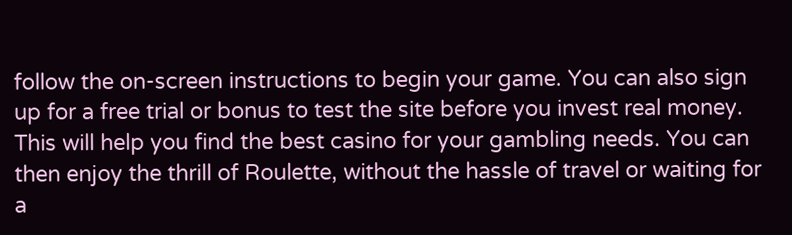follow the on-screen instructions to begin your game. You can also sign up for a free trial or bonus to test the site before you invest real money. This will help you find the best casino for your gambling needs. You can then enjoy the thrill of Roulette, without the hassle of travel or waiting for a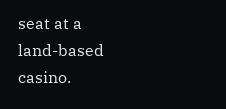seat at a land-based casino.